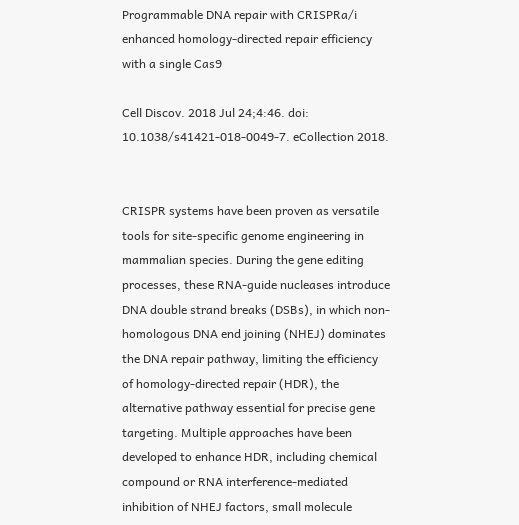Programmable DNA repair with CRISPRa/i enhanced homology-directed repair efficiency with a single Cas9

Cell Discov. 2018 Jul 24;4:46. doi: 10.1038/s41421-018-0049-7. eCollection 2018.


CRISPR systems have been proven as versatile tools for site-specific genome engineering in mammalian species. During the gene editing processes, these RNA-guide nucleases introduce DNA double strand breaks (DSBs), in which non-homologous DNA end joining (NHEJ) dominates the DNA repair pathway, limiting the efficiency of homology-directed repair (HDR), the alternative pathway essential for precise gene targeting. Multiple approaches have been developed to enhance HDR, including chemical compound or RNA interference-mediated inhibition of NHEJ factors, small molecule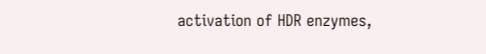activation of HDR enzymes,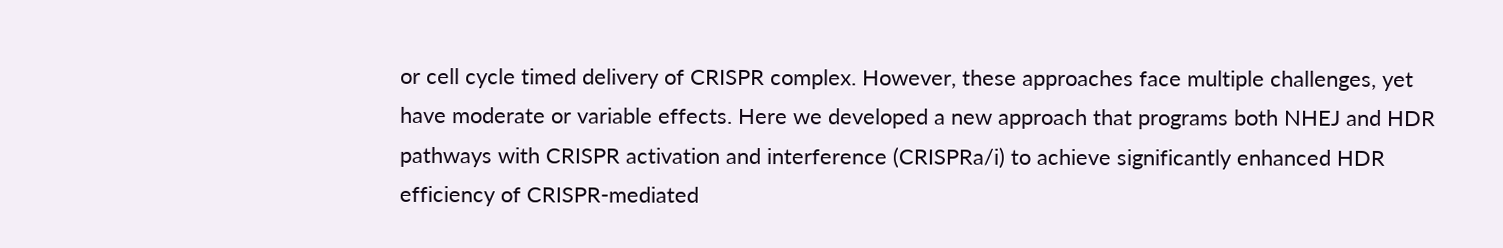or cell cycle timed delivery of CRISPR complex. However, these approaches face multiple challenges, yet have moderate or variable effects. Here we developed a new approach that programs both NHEJ and HDR pathways with CRISPR activation and interference (CRISPRa/i) to achieve significantly enhanced HDR efficiency of CRISPR-mediated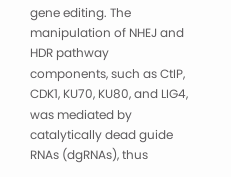gene editing. The manipulation of NHEJ and HDR pathway components, such as CtIP, CDK1, KU70, KU80, and LIG4, was mediated by catalytically dead guide RNAs (dgRNAs), thus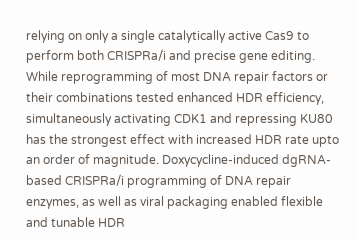relying on only a single catalytically active Cas9 to perform both CRISPRa/i and precise gene editing. While reprogramming of most DNA repair factors or their combinations tested enhanced HDR efficiency, simultaneously activating CDK1 and repressing KU80 has the strongest effect with increased HDR rate upto an order of magnitude. Doxycycline-induced dgRNA-based CRISPRa/i programming of DNA repair enzymes, as well as viral packaging enabled flexible and tunable HDR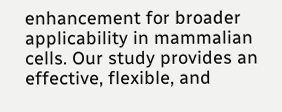enhancement for broader applicability in mammalian cells. Our study provides an effective, flexible, and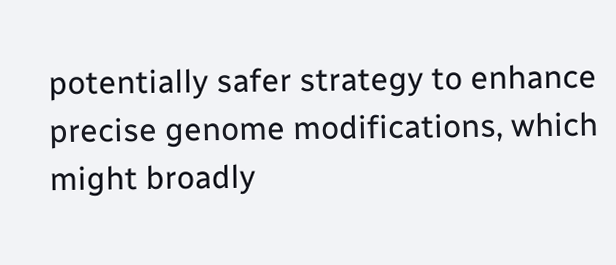potentially safer strategy to enhance precise genome modifications, which might broadly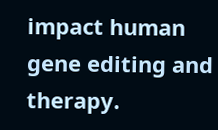impact human gene editing and therapy.